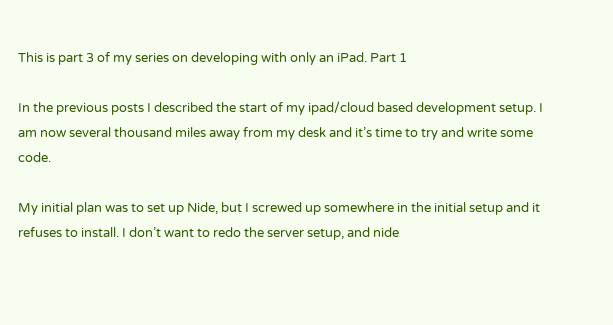This is part 3 of my series on developing with only an iPad. Part 1

In the previous posts I described the start of my ipad/cloud based development setup. I am now several thousand miles away from my desk and it’s time to try and write some code.

My initial plan was to set up Nide, but I screwed up somewhere in the initial setup and it refuses to install. I don’t want to redo the server setup, and nide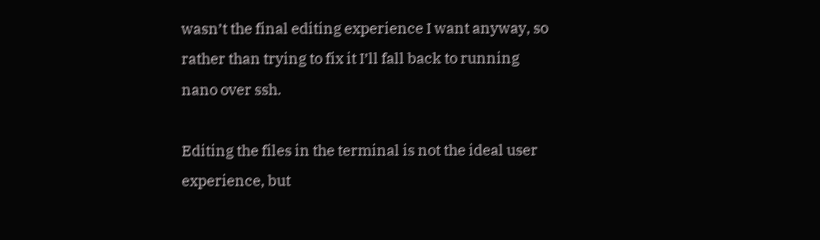wasn’t the final editing experience I want anyway, so rather than trying to fix it I’ll fall back to running nano over ssh.

Editing the files in the terminal is not the ideal user experience, but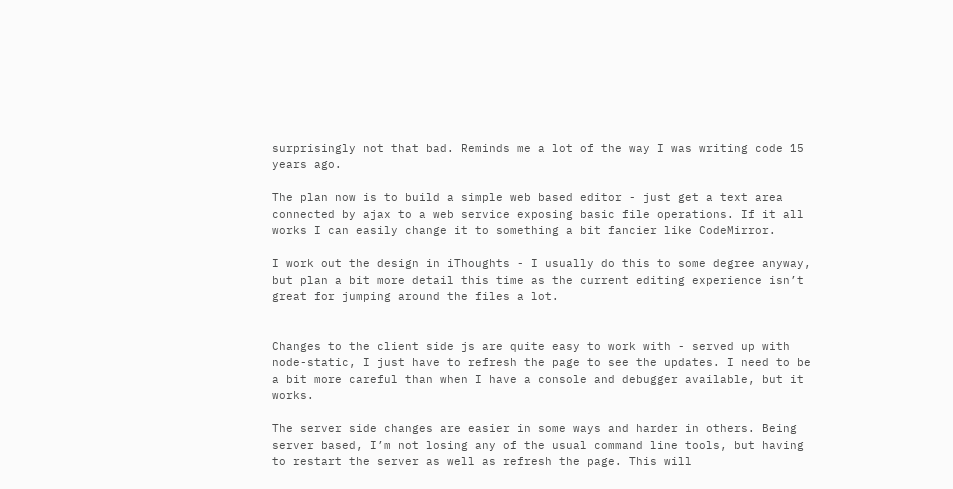surprisingly not that bad. Reminds me a lot of the way I was writing code 15 years ago.

The plan now is to build a simple web based editor - just get a text area connected by ajax to a web service exposing basic file operations. If it all works I can easily change it to something a bit fancier like CodeMirror.

I work out the design in iThoughts - I usually do this to some degree anyway, but plan a bit more detail this time as the current editing experience isn’t great for jumping around the files a lot.


Changes to the client side js are quite easy to work with - served up with node-static, I just have to refresh the page to see the updates. I need to be a bit more careful than when I have a console and debugger available, but it works.

The server side changes are easier in some ways and harder in others. Being server based, I’m not losing any of the usual command line tools, but having to restart the server as well as refresh the page. This will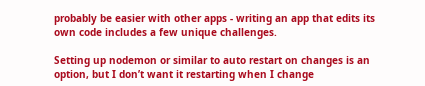probably be easier with other apps - writing an app that edits its own code includes a few unique challenges.

Setting up nodemon or similar to auto restart on changes is an option, but I don’t want it restarting when I change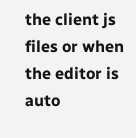the client js files or when the editor is auto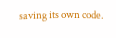saving its own code.